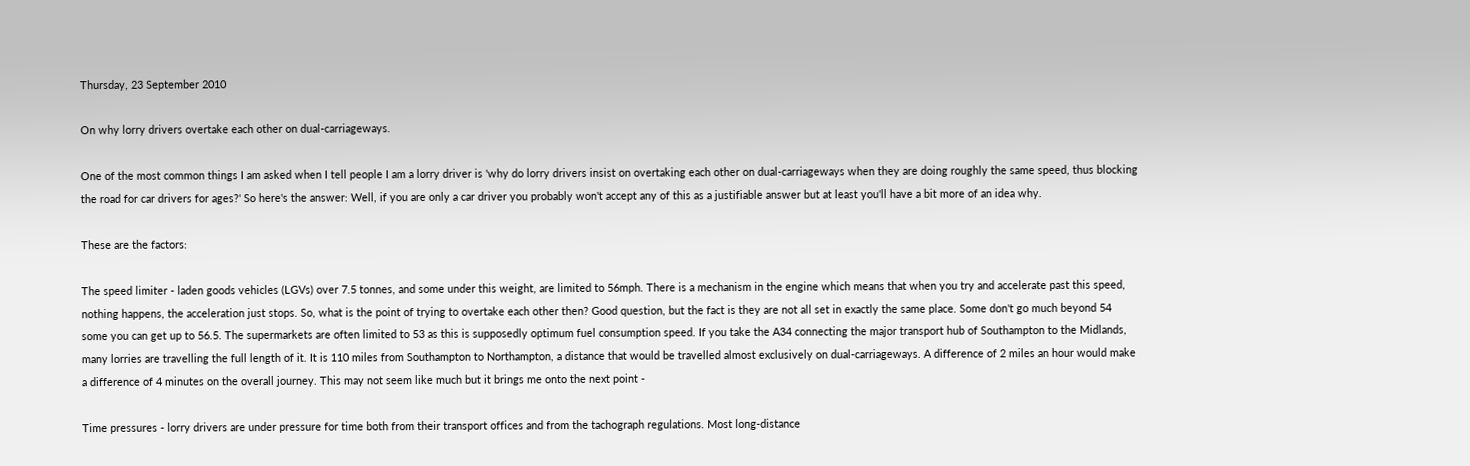Thursday, 23 September 2010

On why lorry drivers overtake each other on dual-carriageways.

One of the most common things I am asked when I tell people I am a lorry driver is 'why do lorry drivers insist on overtaking each other on dual-carriageways when they are doing roughly the same speed, thus blocking the road for car drivers for ages?' So here's the answer: Well, if you are only a car driver you probably won't accept any of this as a justifiable answer but at least you'll have a bit more of an idea why.

These are the factors:

The speed limiter - laden goods vehicles (LGVs) over 7.5 tonnes, and some under this weight, are limited to 56mph. There is a mechanism in the engine which means that when you try and accelerate past this speed, nothing happens, the acceleration just stops. So, what is the point of trying to overtake each other then? Good question, but the fact is they are not all set in exactly the same place. Some don't go much beyond 54 some you can get up to 56.5. The supermarkets are often limited to 53 as this is supposedly optimum fuel consumption speed. If you take the A34 connecting the major transport hub of Southampton to the Midlands, many lorries are travelling the full length of it. It is 110 miles from Southampton to Northampton, a distance that would be travelled almost exclusively on dual-carriageways. A difference of 2 miles an hour would make a difference of 4 minutes on the overall journey. This may not seem like much but it brings me onto the next point -

Time pressures - lorry drivers are under pressure for time both from their transport offices and from the tachograph regulations. Most long-distance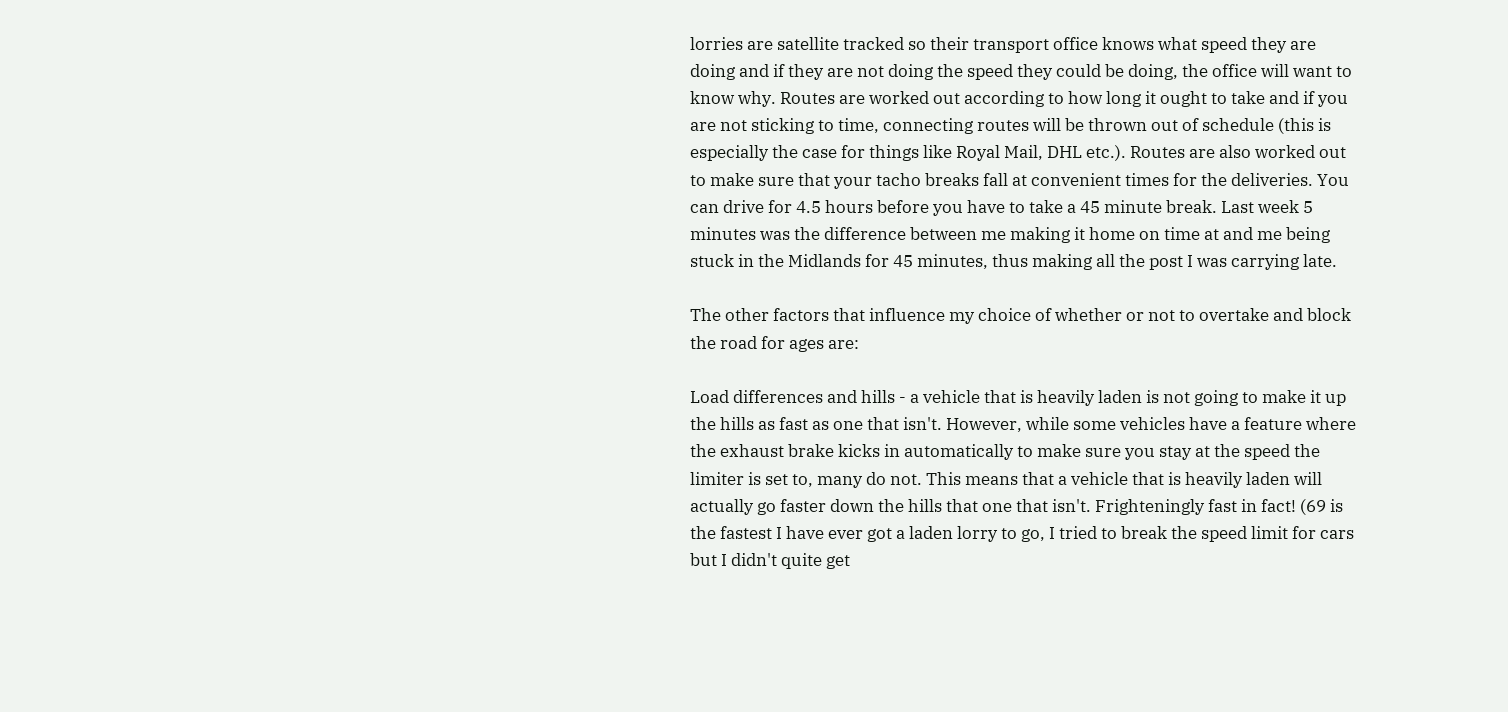lorries are satellite tracked so their transport office knows what speed they are doing and if they are not doing the speed they could be doing, the office will want to know why. Routes are worked out according to how long it ought to take and if you are not sticking to time, connecting routes will be thrown out of schedule (this is especially the case for things like Royal Mail, DHL etc.). Routes are also worked out to make sure that your tacho breaks fall at convenient times for the deliveries. You can drive for 4.5 hours before you have to take a 45 minute break. Last week 5 minutes was the difference between me making it home on time at and me being stuck in the Midlands for 45 minutes, thus making all the post I was carrying late.

The other factors that influence my choice of whether or not to overtake and block the road for ages are:

Load differences and hills - a vehicle that is heavily laden is not going to make it up the hills as fast as one that isn't. However, while some vehicles have a feature where the exhaust brake kicks in automatically to make sure you stay at the speed the limiter is set to, many do not. This means that a vehicle that is heavily laden will actually go faster down the hills that one that isn't. Frighteningly fast in fact! (69 is the fastest I have ever got a laden lorry to go, I tried to break the speed limit for cars but I didn't quite get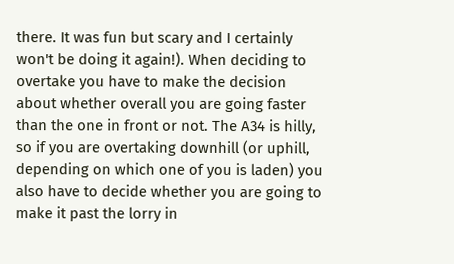there. It was fun but scary and I certainly won't be doing it again!). When deciding to overtake you have to make the decision about whether overall you are going faster than the one in front or not. The A34 is hilly, so if you are overtaking downhill (or uphill, depending on which one of you is laden) you also have to decide whether you are going to make it past the lorry in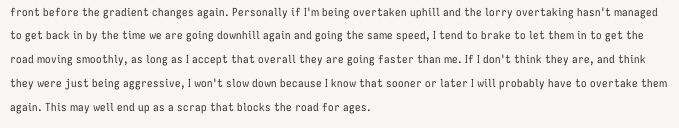front before the gradient changes again. Personally if I'm being overtaken uphill and the lorry overtaking hasn't managed to get back in by the time we are going downhill again and going the same speed, I tend to brake to let them in to get the road moving smoothly, as long as I accept that overall they are going faster than me. If I don't think they are, and think they were just being aggressive, I won't slow down because I know that sooner or later I will probably have to overtake them again. This may well end up as a scrap that blocks the road for ages.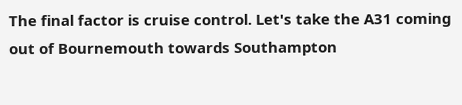The final factor is cruise control. Let's take the A31 coming out of Bournemouth towards Southampton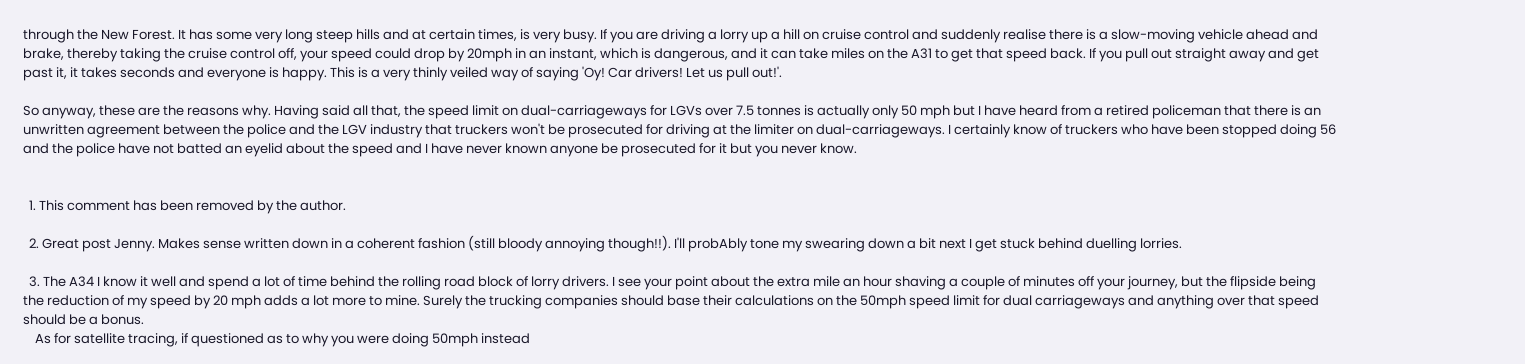through the New Forest. It has some very long steep hills and at certain times, is very busy. If you are driving a lorry up a hill on cruise control and suddenly realise there is a slow-moving vehicle ahead and brake, thereby taking the cruise control off, your speed could drop by 20mph in an instant, which is dangerous, and it can take miles on the A31 to get that speed back. If you pull out straight away and get past it, it takes seconds and everyone is happy. This is a very thinly veiled way of saying 'Oy! Car drivers! Let us pull out!'.

So anyway, these are the reasons why. Having said all that, the speed limit on dual-carriageways for LGVs over 7.5 tonnes is actually only 50 mph but I have heard from a retired policeman that there is an unwritten agreement between the police and the LGV industry that truckers won't be prosecuted for driving at the limiter on dual-carriageways. I certainly know of truckers who have been stopped doing 56 and the police have not batted an eyelid about the speed and I have never known anyone be prosecuted for it but you never know.


  1. This comment has been removed by the author.

  2. Great post Jenny. Makes sense written down in a coherent fashion (still bloody annoying though!!). I'll probAbly tone my swearing down a bit next I get stuck behind duelling lorries.

  3. The A34 I know it well and spend a lot of time behind the rolling road block of lorry drivers. I see your point about the extra mile an hour shaving a couple of minutes off your journey, but the flipside being the reduction of my speed by 20 mph adds a lot more to mine. Surely the trucking companies should base their calculations on the 50mph speed limit for dual carriageways and anything over that speed should be a bonus.
    As for satellite tracing, if questioned as to why you were doing 50mph instead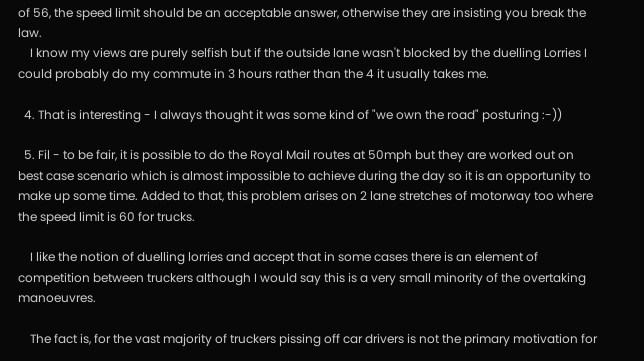of 56, the speed limit should be an acceptable answer, otherwise they are insisting you break the law.
    I know my views are purely selfish but if the outside lane wasn't blocked by the duelling Lorries I could probably do my commute in 3 hours rather than the 4 it usually takes me.

  4. That is interesting - I always thought it was some kind of "we own the road" posturing :-))

  5. Fil - to be fair, it is possible to do the Royal Mail routes at 50mph but they are worked out on best case scenario which is almost impossible to achieve during the day so it is an opportunity to make up some time. Added to that, this problem arises on 2 lane stretches of motorway too where the speed limit is 60 for trucks.

    I like the notion of duelling lorries and accept that in some cases there is an element of competition between truckers although I would say this is a very small minority of the overtaking manoeuvres.

    The fact is, for the vast majority of truckers pissing off car drivers is not the primary motivation for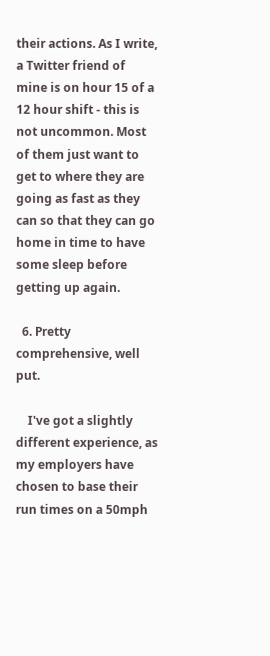their actions. As I write, a Twitter friend of mine is on hour 15 of a 12 hour shift - this is not uncommon. Most of them just want to get to where they are going as fast as they can so that they can go home in time to have some sleep before getting up again.

  6. Pretty comprehensive, well put.

    I've got a slightly different experience, as my employers have chosen to base their run times on a 50mph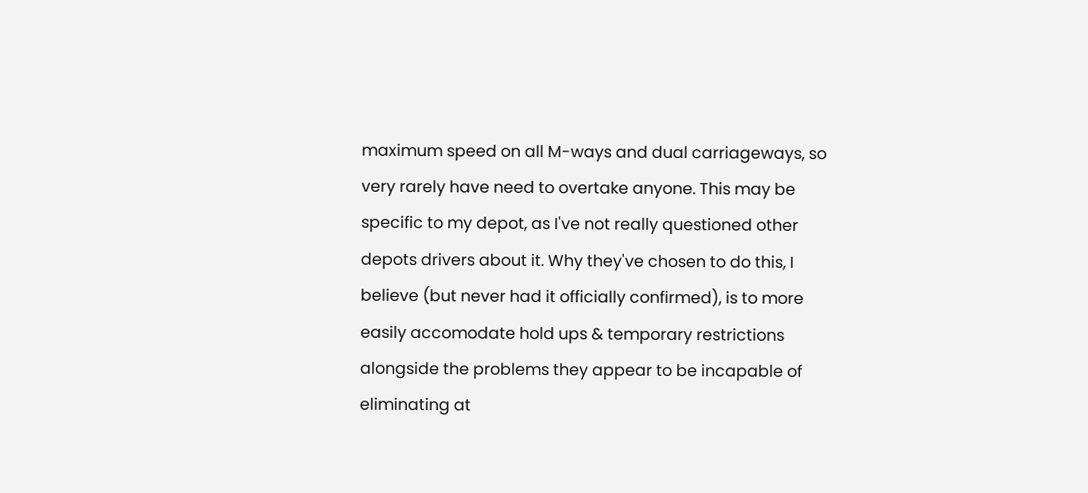maximum speed on all M-ways and dual carriageways, so very rarely have need to overtake anyone. This may be specific to my depot, as I've not really questioned other depots drivers about it. Why they've chosen to do this, I believe (but never had it officially confirmed), is to more easily accomodate hold ups & temporary restrictions alongside the problems they appear to be incapable of eliminating at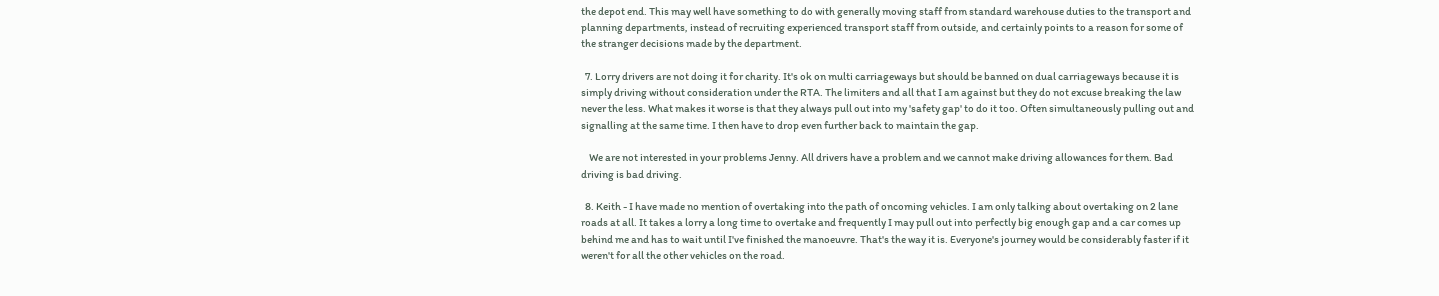the depot end. This may well have something to do with generally moving staff from standard warehouse duties to the transport and planning departments, instead of recruiting experienced transport staff from outside, and certainly points to a reason for some of the stranger decisions made by the department.

  7. Lorry drivers are not doing it for charity. It's ok on multi carriageways but should be banned on dual carriageways because it is simply driving without consideration under the RTA. The limiters and all that I am against but they do not excuse breaking the law never the less. What makes it worse is that they always pull out into my 'safety gap' to do it too. Often simultaneously pulling out and signalling at the same time. I then have to drop even further back to maintain the gap.

    We are not interested in your problems Jenny. All drivers have a problem and we cannot make driving allowances for them. Bad driving is bad driving.

  8. Keith - I have made no mention of overtaking into the path of oncoming vehicles. I am only talking about overtaking on 2 lane roads at all. It takes a lorry a long time to overtake and frequently I may pull out into perfectly big enough gap and a car comes up behind me and has to wait until I've finished the manoeuvre. That's the way it is. Everyone's journey would be considerably faster if it weren't for all the other vehicles on the road.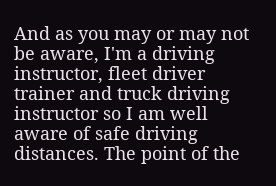And as you may or may not be aware, I'm a driving instructor, fleet driver trainer and truck driving instructor so I am well aware of safe driving distances. The point of the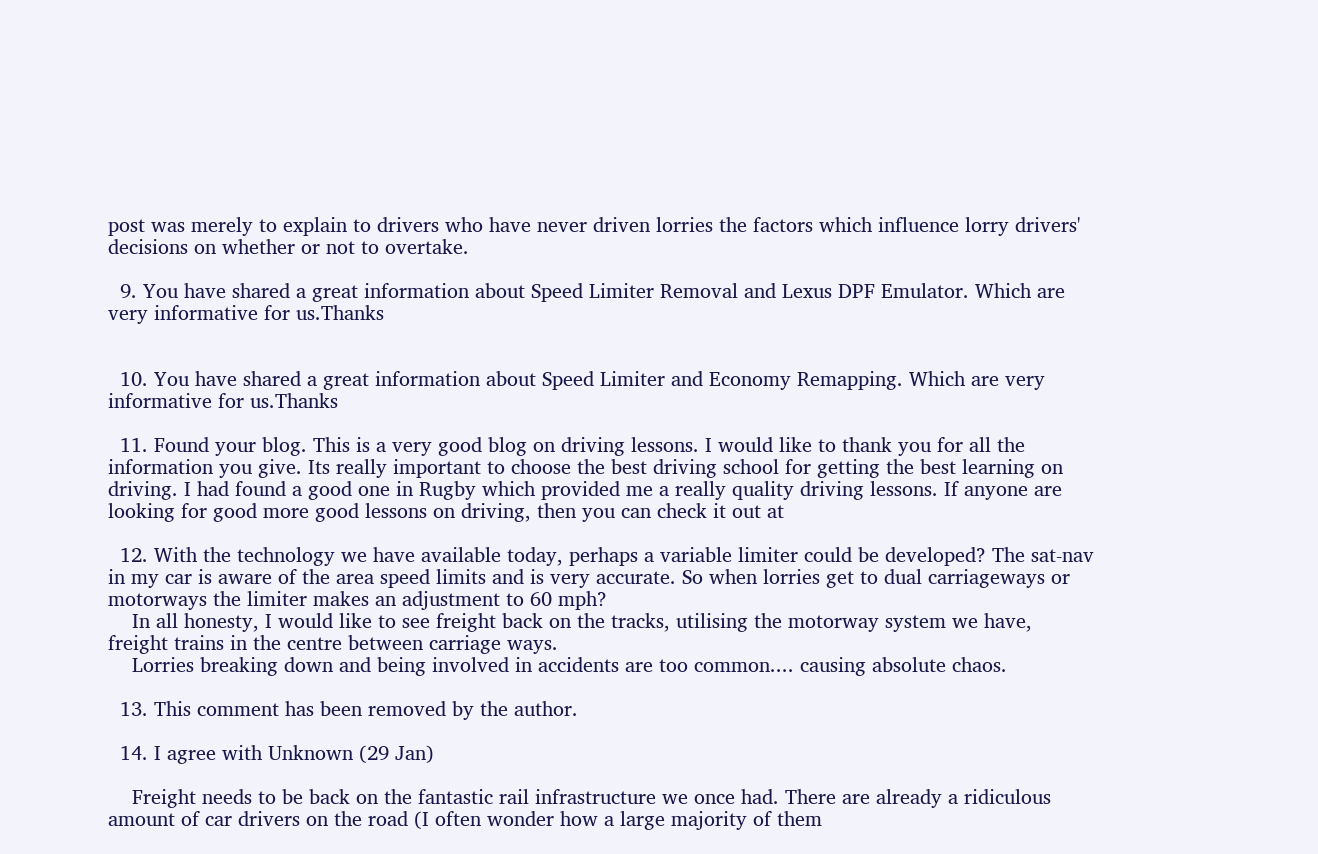post was merely to explain to drivers who have never driven lorries the factors which influence lorry drivers' decisions on whether or not to overtake.

  9. You have shared a great information about Speed Limiter Removal and Lexus DPF Emulator. Which are very informative for us.Thanks


  10. You have shared a great information about Speed Limiter and Economy Remapping. Which are very informative for us.Thanks

  11. Found your blog. This is a very good blog on driving lessons. I would like to thank you for all the information you give. Its really important to choose the best driving school for getting the best learning on driving. I had found a good one in Rugby which provided me a really quality driving lessons. If anyone are looking for good more good lessons on driving, then you can check it out at

  12. With the technology we have available today, perhaps a variable limiter could be developed? The sat-nav in my car is aware of the area speed limits and is very accurate. So when lorries get to dual carriageways or motorways the limiter makes an adjustment to 60 mph?
    In all honesty, I would like to see freight back on the tracks, utilising the motorway system we have, freight trains in the centre between carriage ways.
    Lorries breaking down and being involved in accidents are too common.... causing absolute chaos.

  13. This comment has been removed by the author.

  14. I agree with Unknown (29 Jan)

    Freight needs to be back on the fantastic rail infrastructure we once had. There are already a ridiculous amount of car drivers on the road (I often wonder how a large majority of them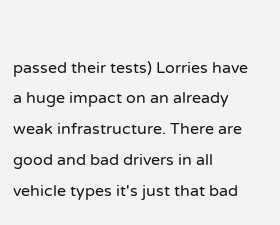passed their tests) Lorries have a huge impact on an already weak infrastructure. There are good and bad drivers in all vehicle types it's just that bad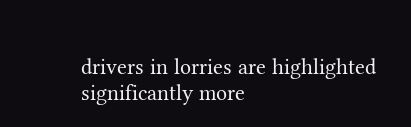drivers in lorries are highlighted significantly more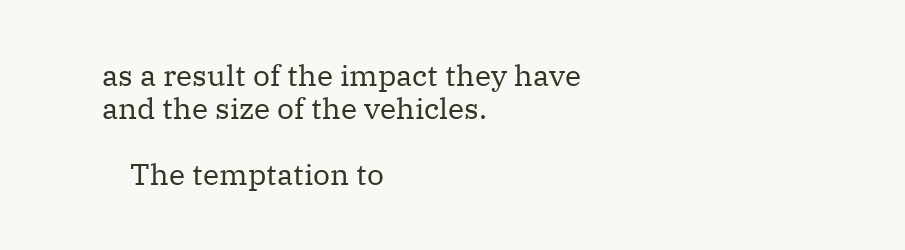as a result of the impact they have and the size of the vehicles.

    The temptation to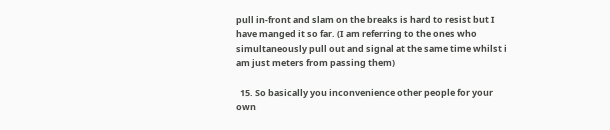pull in-front and slam on the breaks is hard to resist but I have manged it so far. (I am referring to the ones who simultaneously pull out and signal at the same time whilst i am just meters from passing them)

  15. So basically you inconvenience other people for your own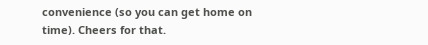convenience (so you can get home on time). Cheers for that.